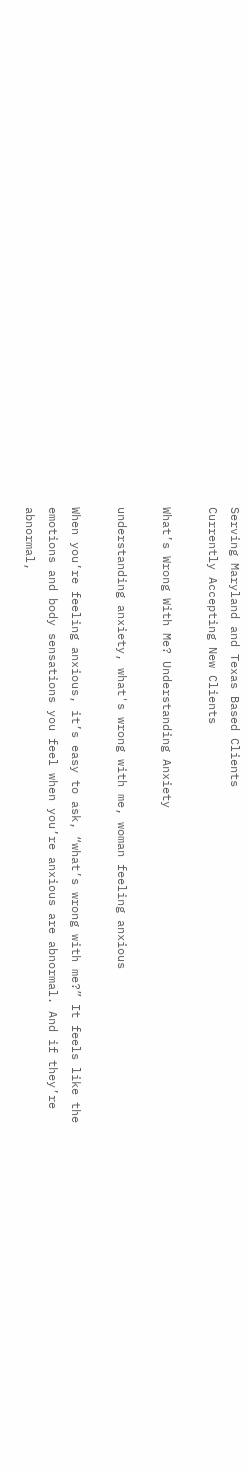Serving Maryland and Texas Based Clients
Currently Accepting New Clients

What’s Wrong With Me? Understanding Anxiety

understanding anxiety, what's wrong with me, woman feeling anxious

When you’re feeling anxious, it’s easy to ask, “what’s wrong with me?” It feels like the emotions and body sensations you feel when you’re anxious are abnormal. And if they’re abnormal,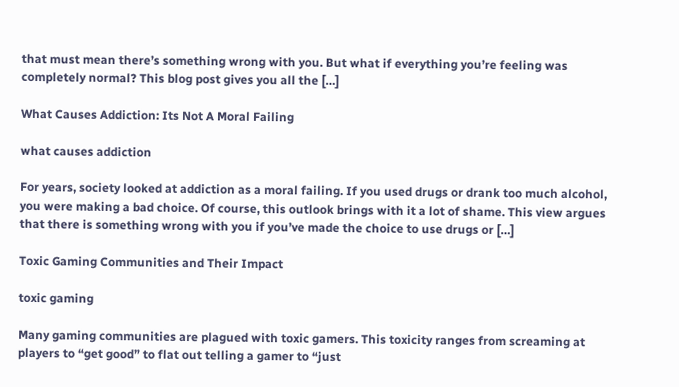that must mean there’s something wrong with you. But what if everything you’re feeling was completely normal? This blog post gives you all the […]

What Causes Addiction: Its Not A Moral Failing

what causes addiction

For years, society looked at addiction as a moral failing. If you used drugs or drank too much alcohol, you were making a bad choice. Of course, this outlook brings with it a lot of shame. This view argues that there is something wrong with you if you’ve made the choice to use drugs or […]

Toxic Gaming Communities and Their Impact

toxic gaming

Many gaming communities are plagued with toxic gamers. This toxicity ranges from screaming at players to “get good” to flat out telling a gamer to “just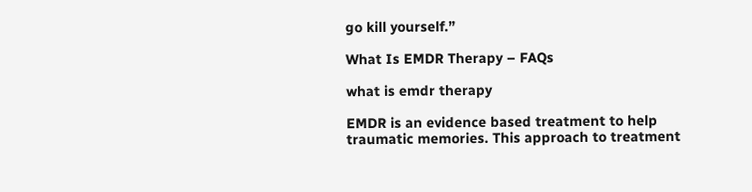go kill yourself.”

What Is EMDR Therapy – FAQs

what is emdr therapy

EMDR is an evidence based treatment to help traumatic memories. This approach to treatment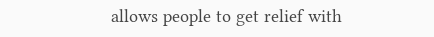allows people to get relief with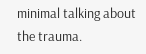minimal talking about the trauma.